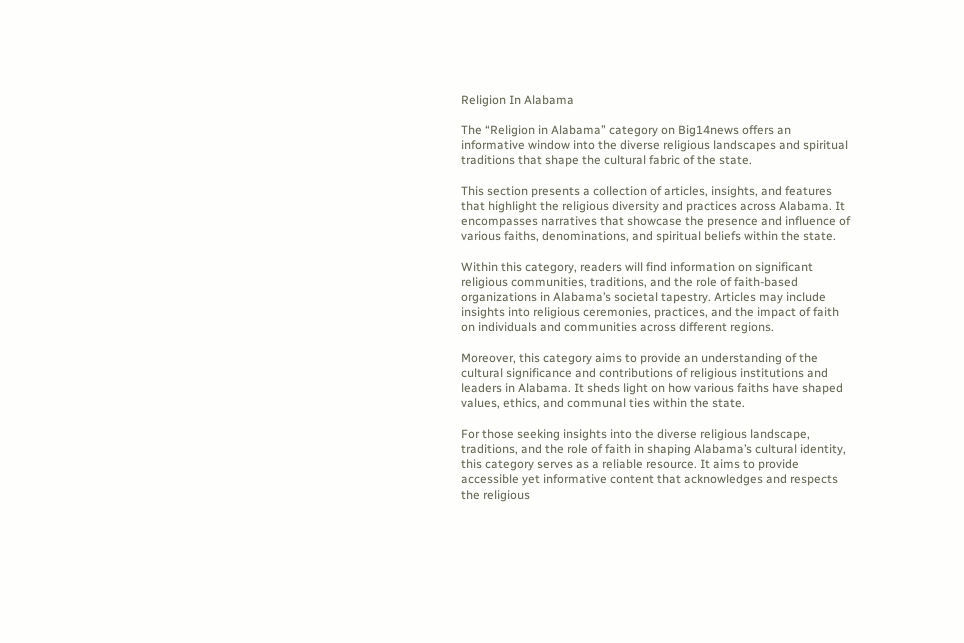Religion In Alabama

The “Religion in Alabama” category on Big14news offers an informative window into the diverse religious landscapes and spiritual traditions that shape the cultural fabric of the state.

This section presents a collection of articles, insights, and features that highlight the religious diversity and practices across Alabama. It encompasses narratives that showcase the presence and influence of various faiths, denominations, and spiritual beliefs within the state.

Within this category, readers will find information on significant religious communities, traditions, and the role of faith-based organizations in Alabama’s societal tapestry. Articles may include insights into religious ceremonies, practices, and the impact of faith on individuals and communities across different regions.

Moreover, this category aims to provide an understanding of the cultural significance and contributions of religious institutions and leaders in Alabama. It sheds light on how various faiths have shaped values, ethics, and communal ties within the state.

For those seeking insights into the diverse religious landscape, traditions, and the role of faith in shaping Alabama’s cultural identity, this category serves as a reliable resource. It aims to provide accessible yet informative content that acknowledges and respects the religious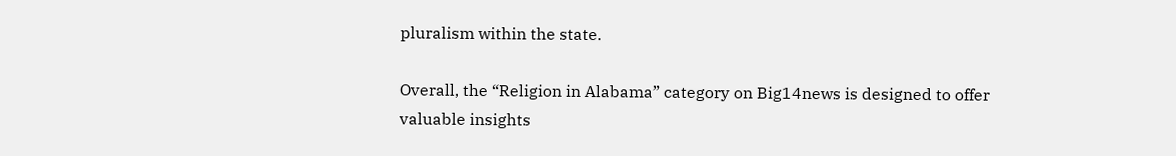pluralism within the state.

Overall, the “Religion in Alabama” category on Big14news is designed to offer valuable insights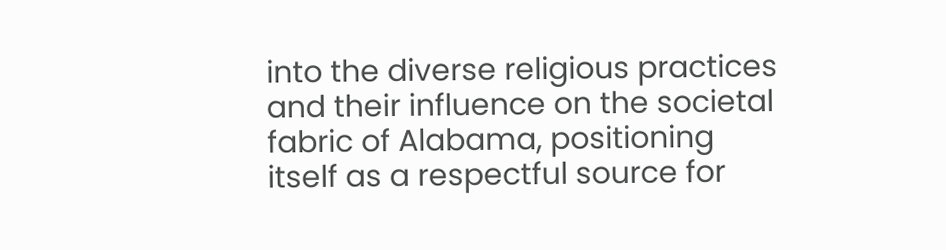into the diverse religious practices and their influence on the societal fabric of Alabama, positioning itself as a respectful source for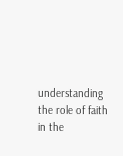understanding the role of faith in the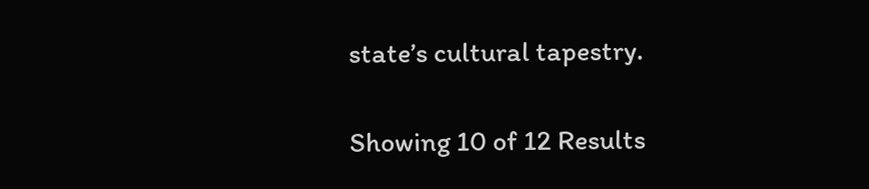state’s cultural tapestry.

Showing 10 of 12 Results